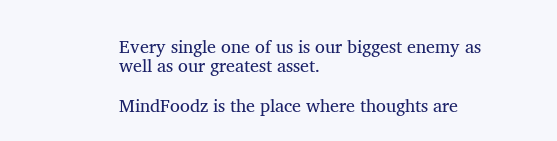Every single one of us is our biggest enemy as well as our greatest asset.

MindFoodz is the place where thoughts are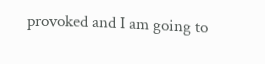provoked and I am going to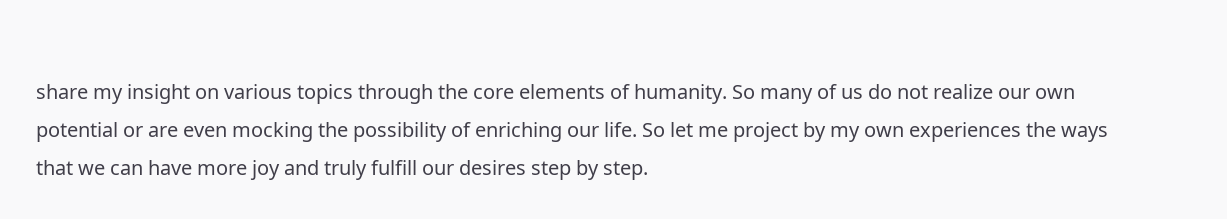share my insight on various topics through the core elements of humanity. So many of us do not realize our own potential or are even mocking the possibility of enriching our life. So let me project by my own experiences the ways that we can have more joy and truly fulfill our desires step by step.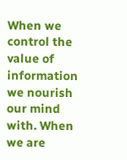When we control the value of information we nourish our mind with. When we are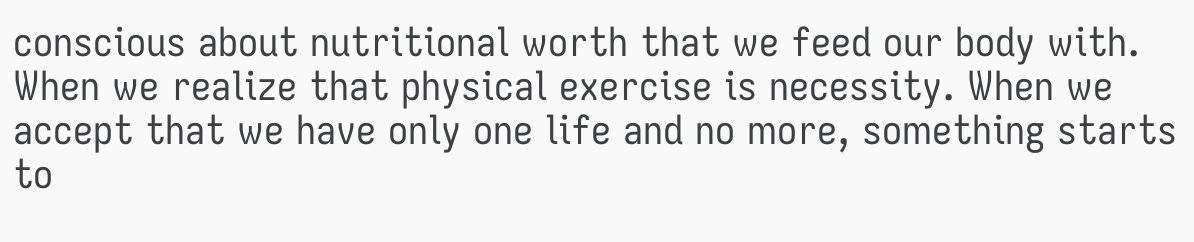conscious about nutritional worth that we feed our body with. When we realize that physical exercise is necessity. When we accept that we have only one life and no more, something starts to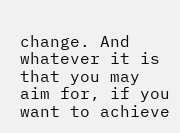change. And whatever it is that you may aim for, if you want to achieve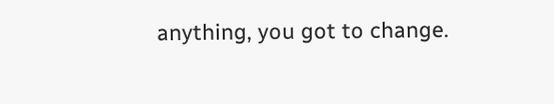anything, you got to change.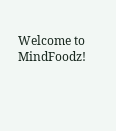Welcome to MindFoodz!